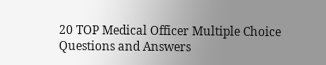20 TOP Medical Officer Multiple Choice Questions and Answers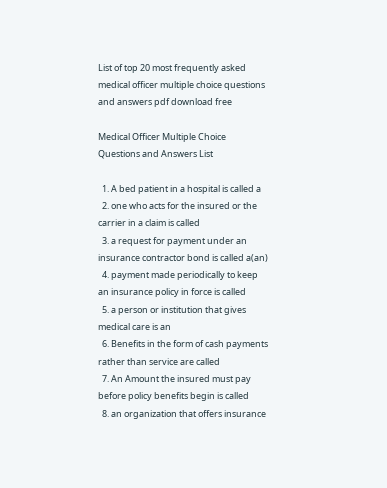List of top 20 most frequently asked medical officer multiple choice questions and answers pdf download free

Medical Officer Multiple Choice Questions and Answers List

  1. A bed patient in a hospital is called a
  2. one who acts for the insured or the carrier in a claim is called
  3. a request for payment under an insurance contractor bond is called a(an)
  4. payment made periodically to keep an insurance policy in force is called
  5. a person or institution that gives medical care is an
  6. Benefits in the form of cash payments rather than service are called
  7. An Amount the insured must pay before policy benefits begin is called
  8. an organization that offers insurance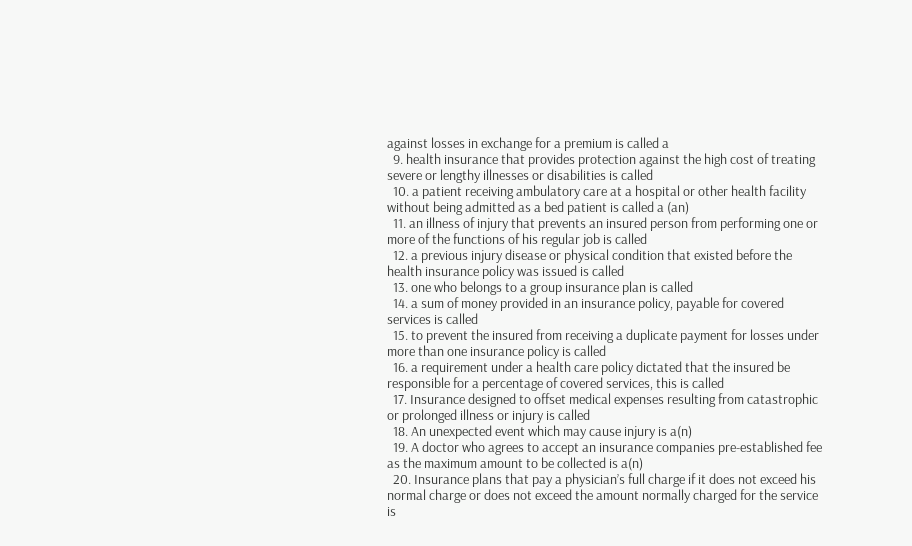against losses in exchange for a premium is called a
  9. health insurance that provides protection against the high cost of treating severe or lengthy illnesses or disabilities is called
  10. a patient receiving ambulatory care at a hospital or other health facility without being admitted as a bed patient is called a (an)
  11. an illness of injury that prevents an insured person from performing one or more of the functions of his regular job is called
  12. a previous injury disease or physical condition that existed before the health insurance policy was issued is called
  13. one who belongs to a group insurance plan is called
  14. a sum of money provided in an insurance policy, payable for covered services is called
  15. to prevent the insured from receiving a duplicate payment for losses under more than one insurance policy is called
  16. a requirement under a health care policy dictated that the insured be responsible for a percentage of covered services, this is called
  17. Insurance designed to offset medical expenses resulting from catastrophic or prolonged illness or injury is called
  18. An unexpected event which may cause injury is a(n)
  19. A doctor who agrees to accept an insurance companies pre-established fee as the maximum amount to be collected is a(n)
  20. Insurance plans that pay a physician’s full charge if it does not exceed his normal charge or does not exceed the amount normally charged for the service is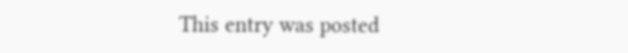This entry was posted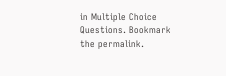in Multiple Choice Questions. Bookmark the permalink.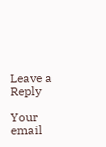Leave a Reply

Your email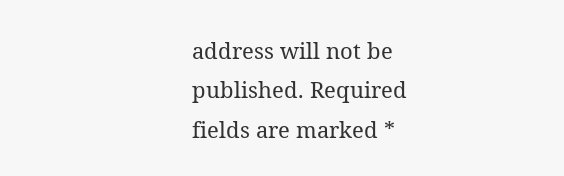address will not be published. Required fields are marked *